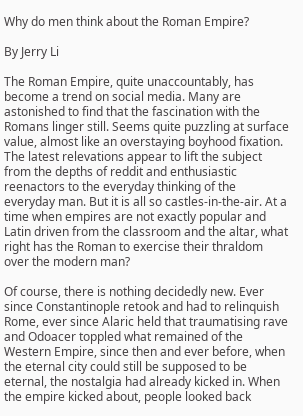Why do men think about the Roman Empire?

By Jerry Li

The Roman Empire, quite unaccountably, has become a trend on social media. Many are astonished to find that the fascination with the Romans linger still. Seems quite puzzling at surface value, almost like an overstaying boyhood fixation. The latest relevations appear to lift the subject from the depths of reddit and enthusiastic reenactors to the everyday thinking of the everyday man. But it is all so castles-in-the-air. At a time when empires are not exactly popular and Latin driven from the classroom and the altar, what right has the Roman to exercise their thraldom over the modern man?

Of course, there is nothing decidedly new. Ever since Constantinople retook and had to relinquish Rome, ever since Alaric held that traumatising rave and Odoacer toppled what remained of the Western Empire, since then and ever before, when the eternal city could still be supposed to be eternal, the nostalgia had already kicked in. When the empire kicked about, people looked back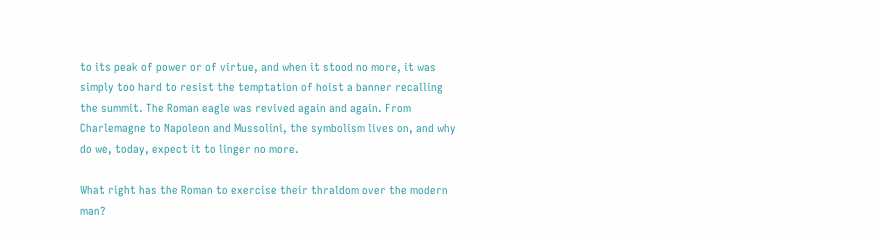to its peak of power or of virtue, and when it stood no more, it was simply too hard to resist the temptation of hoist a banner recalling the summit. The Roman eagle was revived again and again. From Charlemagne to Napoleon and Mussolini, the symbolism lives on, and why do we, today, expect it to linger no more.

What right has the Roman to exercise their thraldom over the modern man?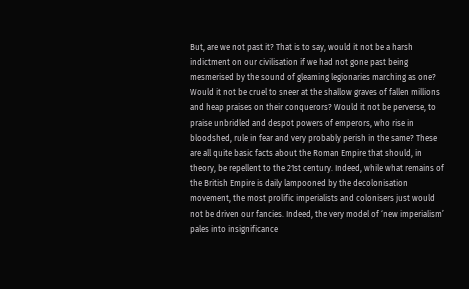But, are we not past it? That is to say, would it not be a harsh indictment on our civilisation if we had not gone past being mesmerised by the sound of gleaming legionaries marching as one? Would it not be cruel to sneer at the shallow graves of fallen millions and heap praises on their conquerors? Would it not be perverse, to praise unbridled and despot powers of emperors, who rise in bloodshed, rule in fear and very probably perish in the same? These are all quite basic facts about the Roman Empire that should, in theory, be repellent to the 21st century. Indeed, while what remains of the British Empire is daily lampooned by the decolonisation movement, the most prolific imperialists and colonisers just would not be driven our fancies. Indeed, the very model of ‘new imperialism’ pales into insignificance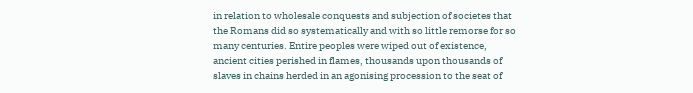in relation to wholesale conquests and subjection of societes that the Romans did so systematically and with so little remorse for so many centuries. Entire peoples were wiped out of existence, ancient cities perished in flames, thousands upon thousands of slaves in chains herded in an agonising procession to the seat of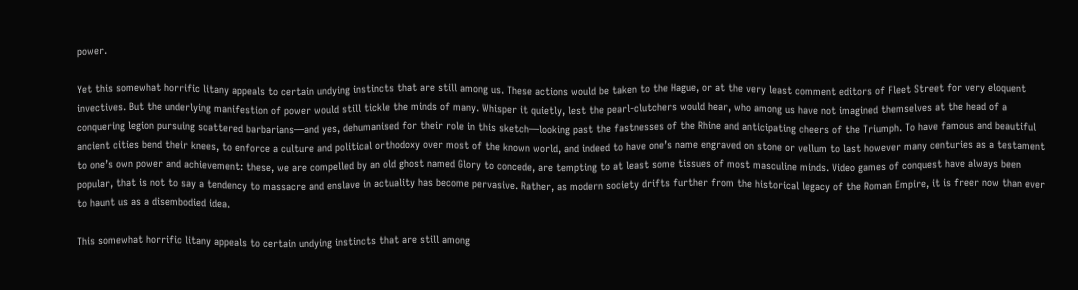power.

Yet this somewhat horrific litany appeals to certain undying instincts that are still among us. These actions would be taken to the Hague, or at the very least comment editors of Fleet Street for very eloquent invectives. But the underlying manifestion of power would still tickle the minds of many. Whisper it quietly, lest the pearl-clutchers would hear, who among us have not imagined themselves at the head of a conquering legion pursuing scattered barbarians—and yes, dehumanised for their role in this sketch—looking past the fastnesses of the Rhine and anticipating cheers of the Triumph. To have famous and beautiful ancient cities bend their knees, to enforce a culture and political orthodoxy over most of the known world, and indeed to have one’s name engraved on stone or vellum to last however many centuries as a testament to one’s own power and achievement: these, we are compelled by an old ghost named Glory to concede, are tempting to at least some tissues of most masculine minds. Video games of conquest have always been popular, that is not to say a tendency to massacre and enslave in actuality has become pervasive. Rather, as modern society drifts further from the historical legacy of the Roman Empire, it is freer now than ever to haunt us as a disembodied idea.

This somewhat horrific litany appeals to certain undying instincts that are still among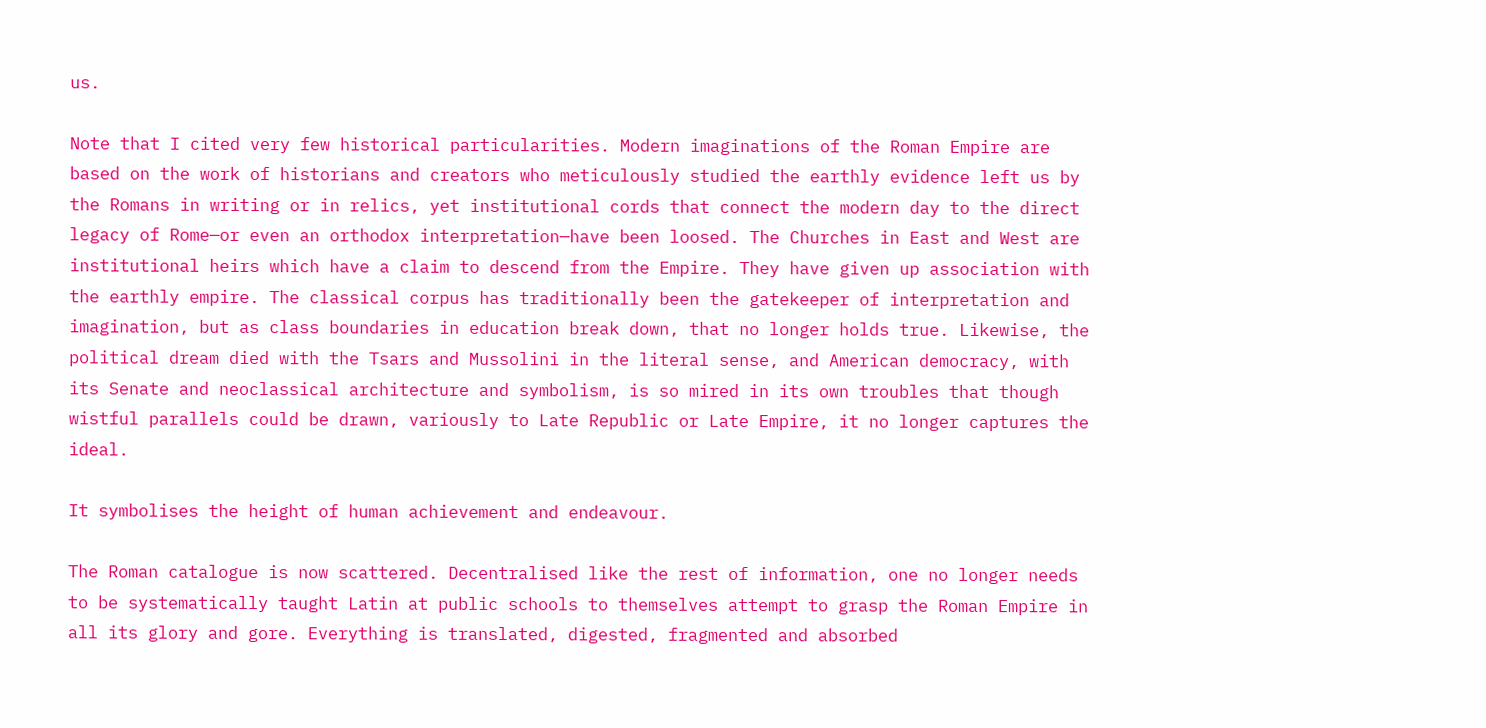us.

Note that I cited very few historical particularities. Modern imaginations of the Roman Empire are based on the work of historians and creators who meticulously studied the earthly evidence left us by the Romans in writing or in relics, yet institutional cords that connect the modern day to the direct legacy of Rome—or even an orthodox interpretation—have been loosed. The Churches in East and West are institutional heirs which have a claim to descend from the Empire. They have given up association with the earthly empire. The classical corpus has traditionally been the gatekeeper of interpretation and imagination, but as class boundaries in education break down, that no longer holds true. Likewise, the political dream died with the Tsars and Mussolini in the literal sense, and American democracy, with its Senate and neoclassical architecture and symbolism, is so mired in its own troubles that though wistful parallels could be drawn, variously to Late Republic or Late Empire, it no longer captures the ideal.

It symbolises the height of human achievement and endeavour.

The Roman catalogue is now scattered. Decentralised like the rest of information, one no longer needs to be systematically taught Latin at public schools to themselves attempt to grasp the Roman Empire in all its glory and gore. Everything is translated, digested, fragmented and absorbed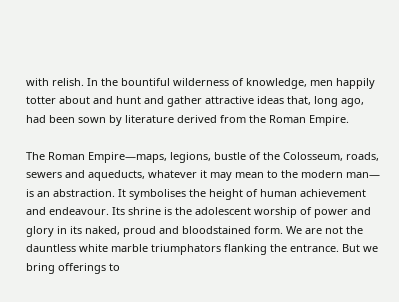with relish. In the bountiful wilderness of knowledge, men happily totter about and hunt and gather attractive ideas that, long ago, had been sown by literature derived from the Roman Empire.

The Roman Empire—maps, legions, bustle of the Colosseum, roads, sewers and aqueducts, whatever it may mean to the modern man— is an abstraction. It symbolises the height of human achievement and endeavour. Its shrine is the adolescent worship of power and glory in its naked, proud and bloodstained form. We are not the dauntless white marble triumphators flanking the entrance. But we bring offerings to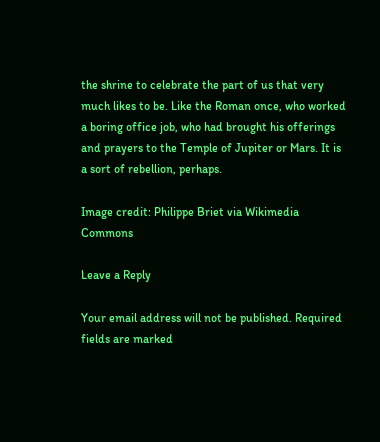the shrine to celebrate the part of us that very much likes to be. Like the Roman once, who worked a boring office job, who had brought his offerings and prayers to the Temple of Jupiter or Mars. It is a sort of rebellion, perhaps.

Image credit: Philippe Briet via Wikimedia Commons

Leave a Reply

Your email address will not be published. Required fields are marked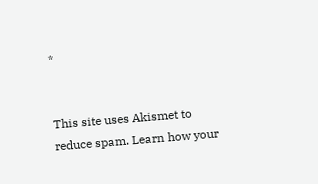*


This site uses Akismet to reduce spam. Learn how your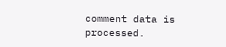comment data is processed.